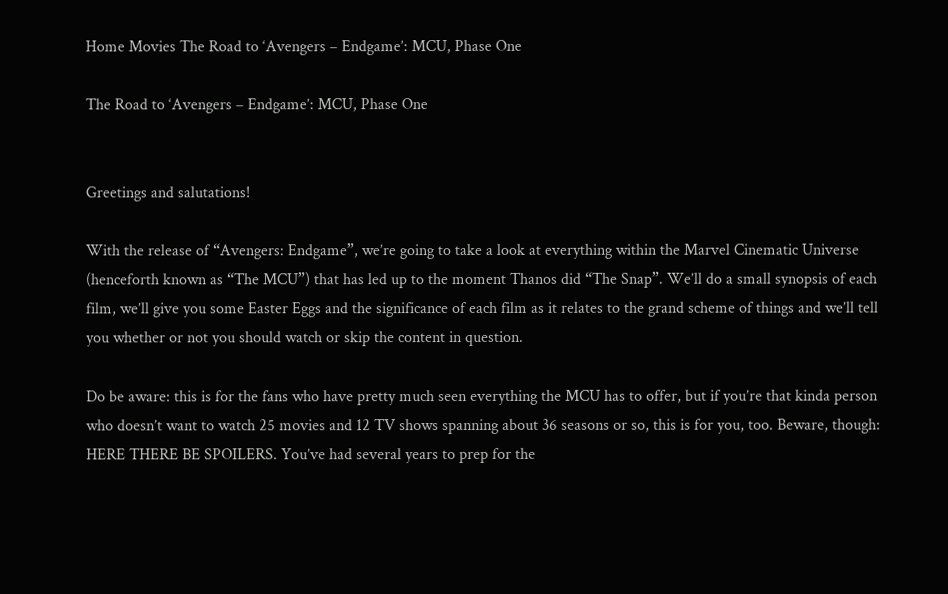Home Movies The Road to ‘Avengers – Endgame’: MCU, Phase One

The Road to ‘Avengers – Endgame’: MCU, Phase One


Greetings and salutations!

With the release of “Avengers: Endgame”, we’re going to take a look at everything within the Marvel Cinematic Universe (henceforth known as “The MCU”) that has led up to the moment Thanos did “The Snap”. We’ll do a small synopsis of each film, we’ll give you some Easter Eggs and the significance of each film as it relates to the grand scheme of things and we’ll tell you whether or not you should watch or skip the content in question.

Do be aware: this is for the fans who have pretty much seen everything the MCU has to offer, but if you’re that kinda person who doesn’t want to watch 25 movies and 12 TV shows spanning about 36 seasons or so, this is for you, too. Beware, though: HERE THERE BE SPOILERS. You’ve had several years to prep for the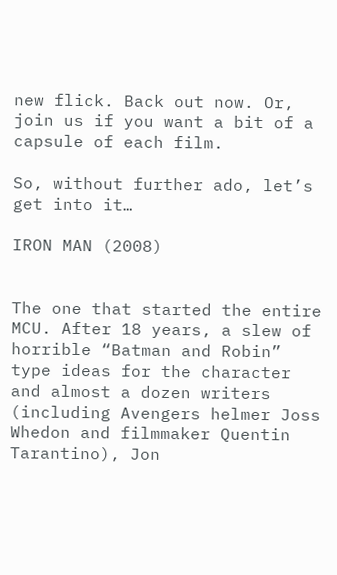new flick. Back out now. Or, join us if you want a bit of a capsule of each film.

So, without further ado, let’s get into it…

IRON MAN (2008)


The one that started the entire MCU. After 18 years, a slew of horrible “Batman and Robin” type ideas for the character and almost a dozen writers (including Avengers helmer Joss Whedon and filmmaker Quentin Tarantino), Jon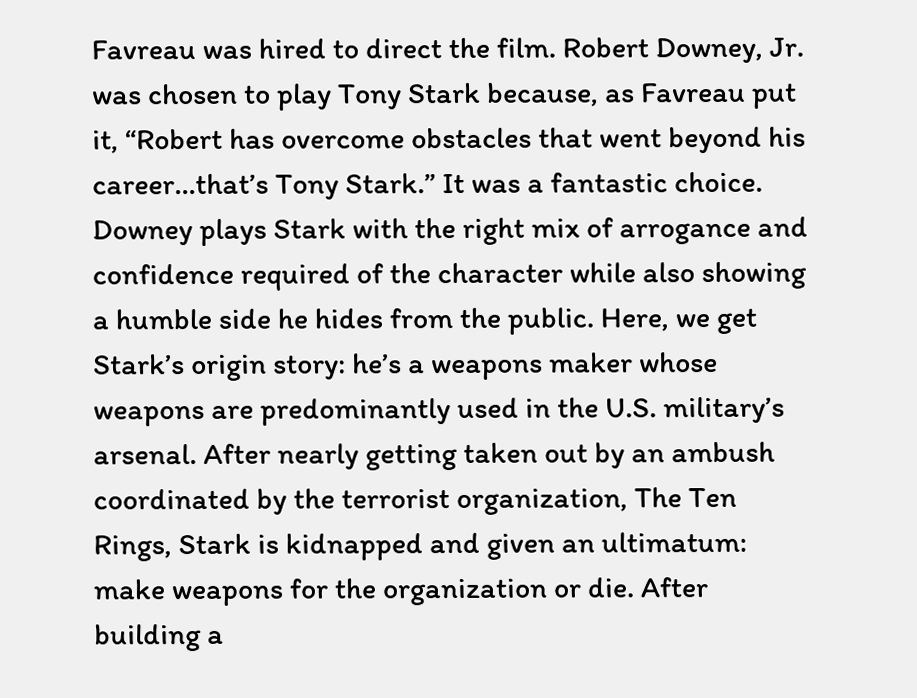Favreau was hired to direct the film. Robert Downey, Jr. was chosen to play Tony Stark because, as Favreau put it, “Robert has overcome obstacles that went beyond his career…that’s Tony Stark.” It was a fantastic choice. Downey plays Stark with the right mix of arrogance and confidence required of the character while also showing a humble side he hides from the public. Here, we get Stark’s origin story: he’s a weapons maker whose weapons are predominantly used in the U.S. military’s arsenal. After nearly getting taken out by an ambush coordinated by the terrorist organization, The Ten Rings, Stark is kidnapped and given an ultimatum: make weapons for the organization or die. After building a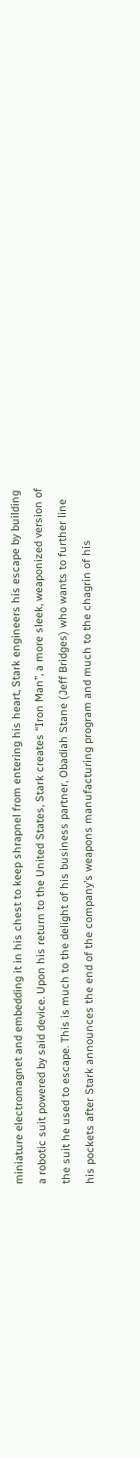miniature electromagnet and embedding it in his chest to keep shrapnel from entering his heart, Stark engineers his escape by building a robotic suit powered by said device. Upon his return to the United States, Stark creates “Iron Man”, a more sleek, weaponized version of the suit he used to escape. This is much to the delight of his business partner, Obadiah Stane (Jeff Bridges) who wants to further line his pockets after Stark announces the end of the company’s weapons manufacturing program and much to the chagrin of his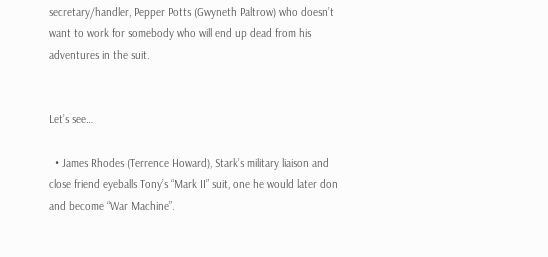secretary/handler, Pepper Potts (Gwyneth Paltrow) who doesn’t want to work for somebody who will end up dead from his adventures in the suit.


Let’s see…

  • James Rhodes (Terrence Howard), Stark’s military liaison and close friend eyeballs Tony’s “Mark II” suit, one he would later don and become “War Machine”.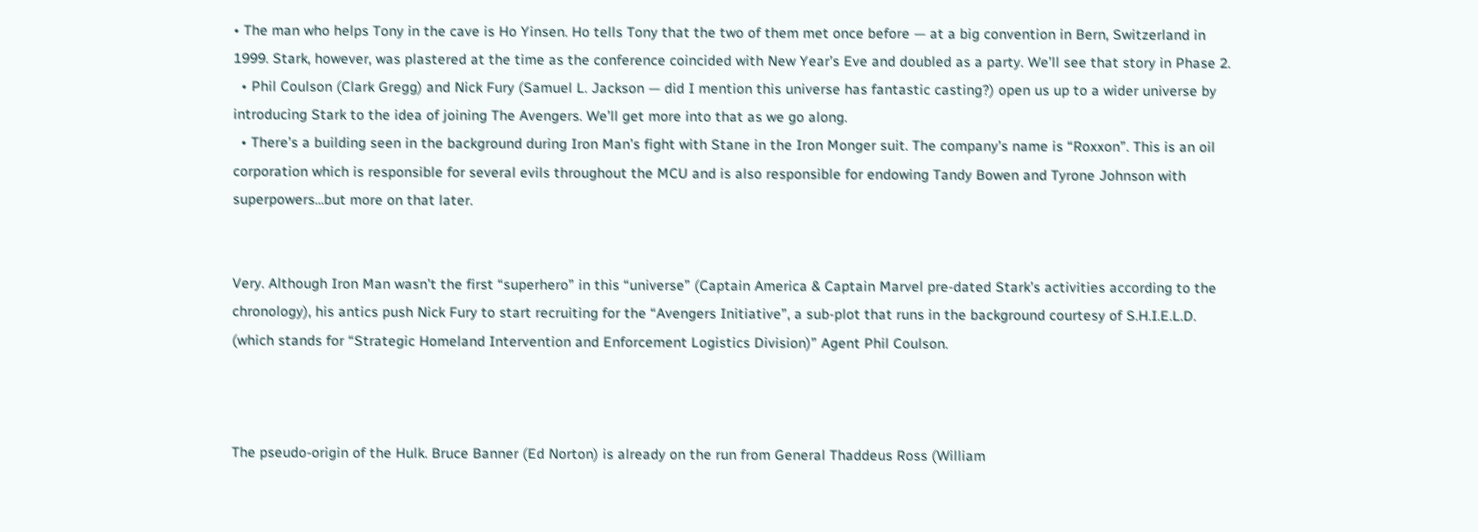• The man who helps Tony in the cave is Ho Yinsen. Ho tells Tony that the two of them met once before — at a big convention in Bern, Switzerland in 1999. Stark, however, was plastered at the time as the conference coincided with New Year’s Eve and doubled as a party. We’ll see that story in Phase 2.
  • Phil Coulson (Clark Gregg) and Nick Fury (Samuel L. Jackson — did I mention this universe has fantastic casting?) open us up to a wider universe by introducing Stark to the idea of joining The Avengers. We’ll get more into that as we go along.
  • There’s a building seen in the background during Iron Man’s fight with Stane in the Iron Monger suit. The company’s name is “Roxxon”. This is an oil corporation which is responsible for several evils throughout the MCU and is also responsible for endowing Tandy Bowen and Tyrone Johnson with superpowers…but more on that later.


Very. Although Iron Man wasn’t the first “superhero” in this “universe” (Captain America & Captain Marvel pre-dated Stark’s activities according to the chronology), his antics push Nick Fury to start recruiting for the “Avengers Initiative”, a sub-plot that runs in the background courtesy of S.H.I.E.L.D. (which stands for “Strategic Homeland Intervention and Enforcement Logistics Division)” Agent Phil Coulson.



The pseudo-origin of the Hulk. Bruce Banner (Ed Norton) is already on the run from General Thaddeus Ross (William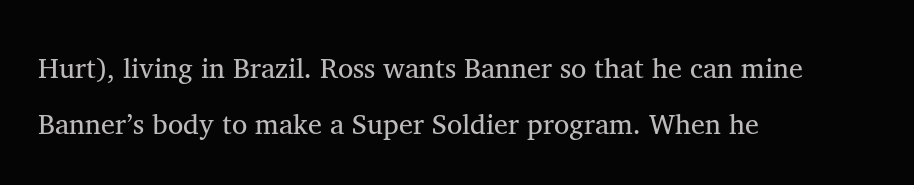Hurt), living in Brazil. Ross wants Banner so that he can mine Banner’s body to make a Super Soldier program. When he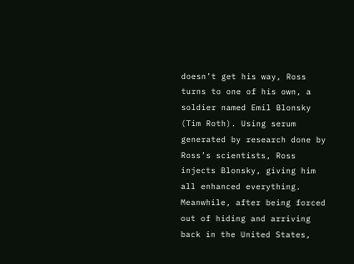doesn’t get his way, Ross turns to one of his own, a soldier named Emil Blonsky (Tim Roth). Using serum generated by research done by Ross’s scientists, Ross injects Blonsky, giving him all enhanced everything. Meanwhile, after being forced out of hiding and arriving back in the United States,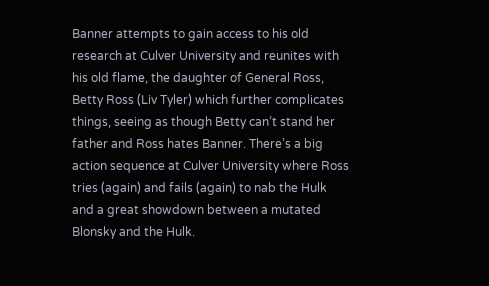Banner attempts to gain access to his old research at Culver University and reunites with his old flame, the daughter of General Ross, Betty Ross (Liv Tyler) which further complicates things, seeing as though Betty can’t stand her father and Ross hates Banner. There’s a big action sequence at Culver University where Ross tries (again) and fails (again) to nab the Hulk and a great showdown between a mutated Blonsky and the Hulk.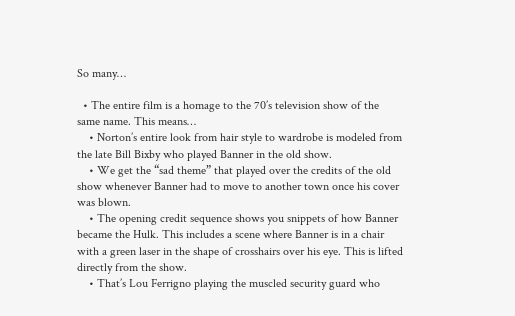So many…

  • The entire film is a homage to the 70’s television show of the same name. This means…
    • Norton’s entire look from hair style to wardrobe is modeled from the late Bill Bixby who played Banner in the old show.
    • We get the “sad theme” that played over the credits of the old show whenever Banner had to move to another town once his cover was blown.
    • The opening credit sequence shows you snippets of how Banner became the Hulk. This includes a scene where Banner is in a chair with a green laser in the shape of crosshairs over his eye. This is lifted directly from the show.
    • That’s Lou Ferrigno playing the muscled security guard who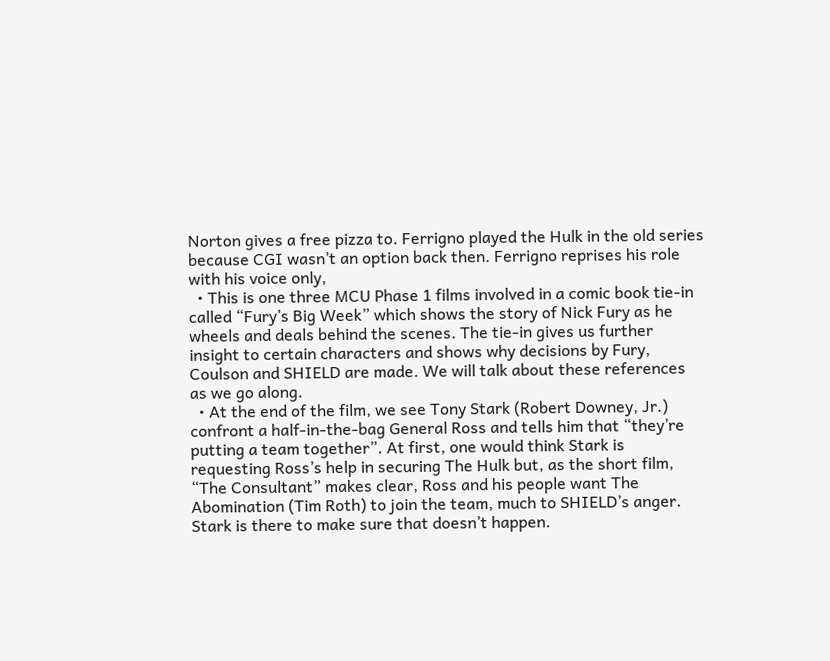Norton gives a free pizza to. Ferrigno played the Hulk in the old series because CGI wasn’t an option back then. Ferrigno reprises his role with his voice only,
  • This is one three MCU Phase 1 films involved in a comic book tie-in called “Fury’s Big Week” which shows the story of Nick Fury as he wheels and deals behind the scenes. The tie-in gives us further insight to certain characters and shows why decisions by Fury, Coulson and SHIELD are made. We will talk about these references as we go along.
  • At the end of the film, we see Tony Stark (Robert Downey, Jr.) confront a half-in-the-bag General Ross and tells him that “they’re putting a team together”. At first, one would think Stark is requesting Ross’s help in securing The Hulk but, as the short film, “The Consultant” makes clear, Ross and his people want The Abomination (Tim Roth) to join the team, much to SHIELD’s anger. Stark is there to make sure that doesn’t happen.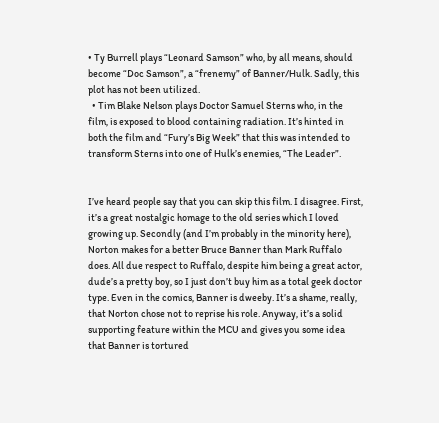• Ty Burrell plays “Leonard Samson” who, by all means, should become “Doc Samson”, a “frenemy” of Banner/Hulk. Sadly, this plot has not been utilized.
  • Tim Blake Nelson plays Doctor Samuel Sterns who, in the film, is exposed to blood containing radiation. It’s hinted in both the film and “Fury’s Big Week” that this was intended to transform Sterns into one of Hulk’s enemies, “The Leader”.


I’ve heard people say that you can skip this film. I disagree. First, it’s a great nostalgic homage to the old series which I loved growing up. Secondly (and I’m probably in the minority here), Norton makes for a better Bruce Banner than Mark Ruffalo does. All due respect to Ruffalo, despite him being a great actor, dude’s a pretty boy, so I just don’t buy him as a total geek doctor type. Even in the comics, Banner is dweeby. It’s a shame, really, that Norton chose not to reprise his role. Anyway, it’s a solid supporting feature within the MCU and gives you some idea that Banner is tortured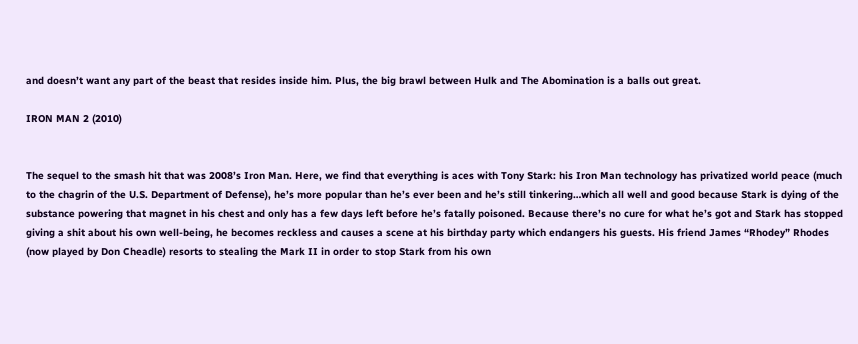and doesn’t want any part of the beast that resides inside him. Plus, the big brawl between Hulk and The Abomination is a balls out great.

IRON MAN 2 (2010)


The sequel to the smash hit that was 2008’s Iron Man. Here, we find that everything is aces with Tony Stark: his Iron Man technology has privatized world peace (much to the chagrin of the U.S. Department of Defense), he’s more popular than he’s ever been and he’s still tinkering…which all well and good because Stark is dying of the substance powering that magnet in his chest and only has a few days left before he’s fatally poisoned. Because there’s no cure for what he’s got and Stark has stopped giving a shit about his own well-being, he becomes reckless and causes a scene at his birthday party which endangers his guests. His friend James “Rhodey” Rhodes (now played by Don Cheadle) resorts to stealing the Mark II in order to stop Stark from his own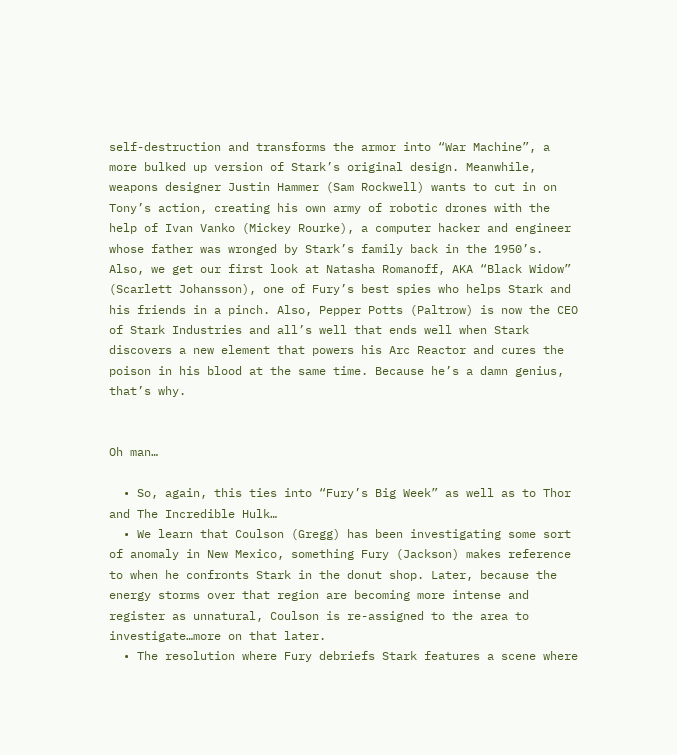self-destruction and transforms the armor into “War Machine”, a more bulked up version of Stark’s original design. Meanwhile, weapons designer Justin Hammer (Sam Rockwell) wants to cut in on Tony’s action, creating his own army of robotic drones with the help of Ivan Vanko (Mickey Rourke), a computer hacker and engineer whose father was wronged by Stark’s family back in the 1950’s. Also, we get our first look at Natasha Romanoff, AKA “Black Widow” (Scarlett Johansson), one of Fury’s best spies who helps Stark and his friends in a pinch. Also, Pepper Potts (Paltrow) is now the CEO of Stark Industries and all’s well that ends well when Stark discovers a new element that powers his Arc Reactor and cures the poison in his blood at the same time. Because he’s a damn genius, that’s why.


Oh man…

  • So, again, this ties into “Fury’s Big Week” as well as to Thor and The Incredible Hulk…
  • We learn that Coulson (Gregg) has been investigating some sort of anomaly in New Mexico, something Fury (Jackson) makes reference to when he confronts Stark in the donut shop. Later, because the energy storms over that region are becoming more intense and register as unnatural, Coulson is re-assigned to the area to investigate…more on that later.
  • The resolution where Fury debriefs Stark features a scene where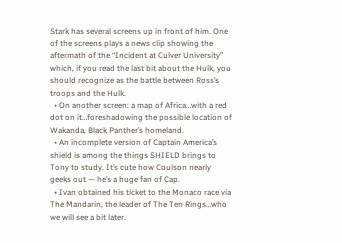Stark has several screens up in front of him. One of the screens plays a news clip showing the aftermath of the “Incident at Culver University” which, if you read the last bit about the Hulk, you should recognize as the battle between Ross’s troops and the Hulk.
  • On another screen: a map of Africa…with a red dot on it…foreshadowing the possible location of Wakanda, Black Panther’s homeland.
  • An incomplete version of Captain America’s shield is among the things SHIELD brings to Tony to study. It’s cute how Coulson nearly geeks out — he’s a huge fan of Cap.
  • Ivan obtained his ticket to the Monaco race via The Mandarin, the leader of The Ten Rings…who we will see a bit later.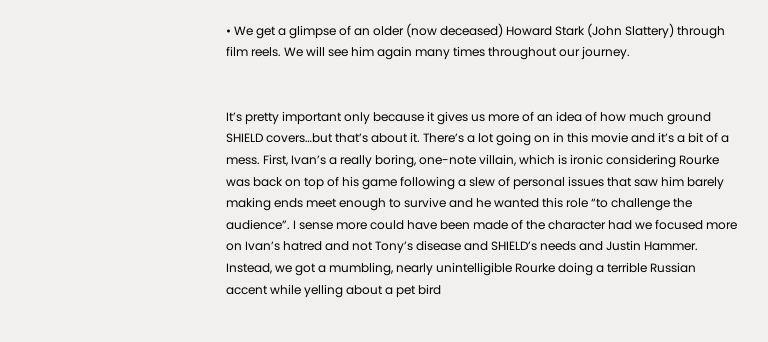• We get a glimpse of an older (now deceased) Howard Stark (John Slattery) through film reels. We will see him again many times throughout our journey.


It’s pretty important only because it gives us more of an idea of how much ground SHIELD covers…but that’s about it. There’s a lot going on in this movie and it’s a bit of a mess. First, Ivan’s a really boring, one-note villain, which is ironic considering Rourke was back on top of his game following a slew of personal issues that saw him barely making ends meet enough to survive and he wanted this role “to challenge the audience”. I sense more could have been made of the character had we focused more on Ivan’s hatred and not Tony’s disease and SHIELD’s needs and Justin Hammer. Instead, we got a mumbling, nearly unintelligible Rourke doing a terrible Russian accent while yelling about a pet bird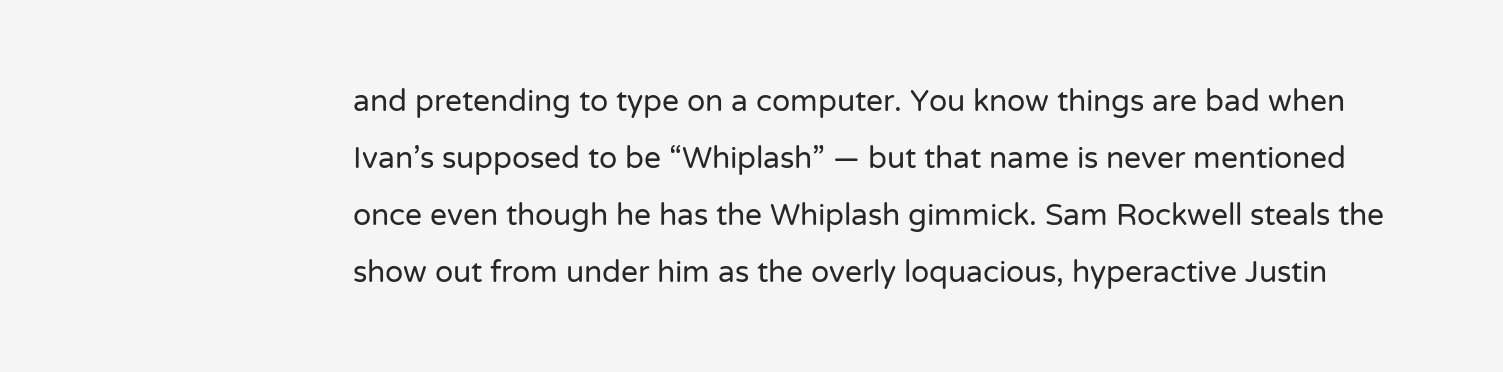and pretending to type on a computer. You know things are bad when Ivan’s supposed to be “Whiplash” — but that name is never mentioned once even though he has the Whiplash gimmick. Sam Rockwell steals the show out from under him as the overly loquacious, hyperactive Justin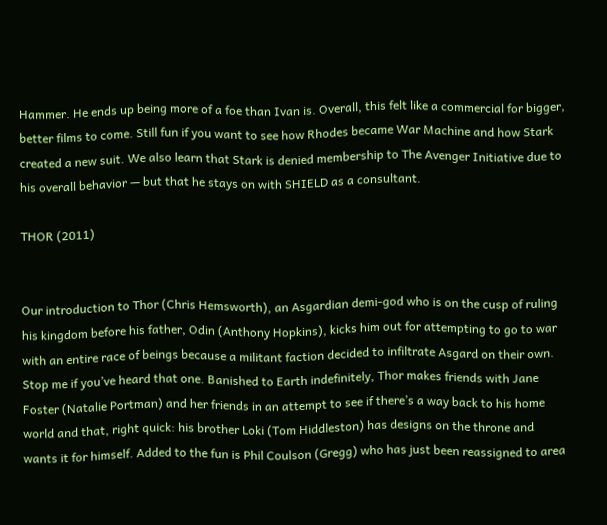Hammer. He ends up being more of a foe than Ivan is. Overall, this felt like a commercial for bigger, better films to come. Still fun if you want to see how Rhodes became War Machine and how Stark created a new suit. We also learn that Stark is denied membership to The Avenger Initiative due to his overall behavior — but that he stays on with SHIELD as a consultant.

THOR (2011)


Our introduction to Thor (Chris Hemsworth), an Asgardian demi-god who is on the cusp of ruling his kingdom before his father, Odin (Anthony Hopkins), kicks him out for attempting to go to war with an entire race of beings because a militant faction decided to infiltrate Asgard on their own. Stop me if you’ve heard that one. Banished to Earth indefinitely, Thor makes friends with Jane Foster (Natalie Portman) and her friends in an attempt to see if there’s a way back to his home world and that, right quick: his brother Loki (Tom Hiddleston) has designs on the throne and wants it for himself. Added to the fun is Phil Coulson (Gregg) who has just been reassigned to area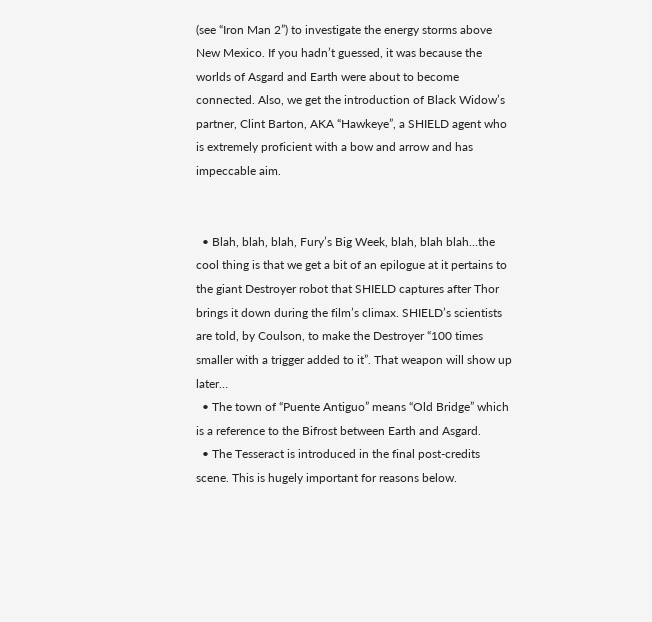(see “Iron Man 2”) to investigate the energy storms above New Mexico. If you hadn’t guessed, it was because the worlds of Asgard and Earth were about to become connected. Also, we get the introduction of Black Widow’s partner, Clint Barton, AKA “Hawkeye”, a SHIELD agent who is extremely proficient with a bow and arrow and has impeccable aim.


  • Blah, blah, blah, Fury’s Big Week, blah, blah blah…the cool thing is that we get a bit of an epilogue at it pertains to the giant Destroyer robot that SHIELD captures after Thor brings it down during the film’s climax. SHIELD’s scientists are told, by Coulson, to make the Destroyer “100 times smaller with a trigger added to it”. That weapon will show up later…
  • The town of “Puente Antiguo” means “Old Bridge” which is a reference to the Bifrost between Earth and Asgard.
  • The Tesseract is introduced in the final post-credits scene. This is hugely important for reasons below.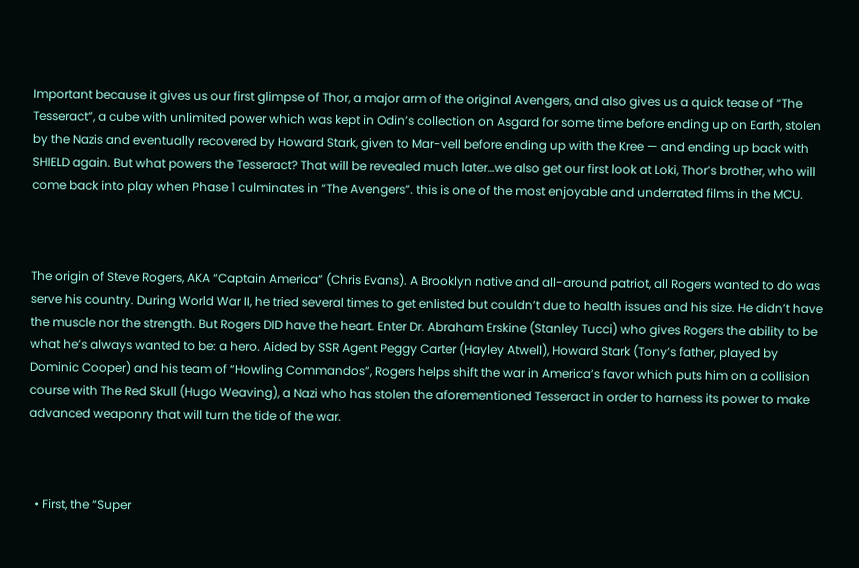Important because it gives us our first glimpse of Thor, a major arm of the original Avengers, and also gives us a quick tease of “The Tesseract”, a cube with unlimited power which was kept in Odin’s collection on Asgard for some time before ending up on Earth, stolen by the Nazis and eventually recovered by Howard Stark, given to Mar-vell before ending up with the Kree — and ending up back with SHIELD again. But what powers the Tesseract? That will be revealed much later…we also get our first look at Loki, Thor’s brother, who will come back into play when Phase 1 culminates in “The Avengers”. this is one of the most enjoyable and underrated films in the MCU.



The origin of Steve Rogers, AKA “Captain America” (Chris Evans). A Brooklyn native and all-around patriot, all Rogers wanted to do was serve his country. During World War II, he tried several times to get enlisted but couldn’t due to health issues and his size. He didn’t have the muscle nor the strength. But Rogers DID have the heart. Enter Dr. Abraham Erskine (Stanley Tucci) who gives Rogers the ability to be what he’s always wanted to be: a hero. Aided by SSR Agent Peggy Carter (Hayley Atwell), Howard Stark (Tony’s father, played by Dominic Cooper) and his team of “Howling Commandos”, Rogers helps shift the war in America’s favor which puts him on a collision course with The Red Skull (Hugo Weaving), a Nazi who has stolen the aforementioned Tesseract in order to harness its power to make advanced weaponry that will turn the tide of the war.



  • First, the “Super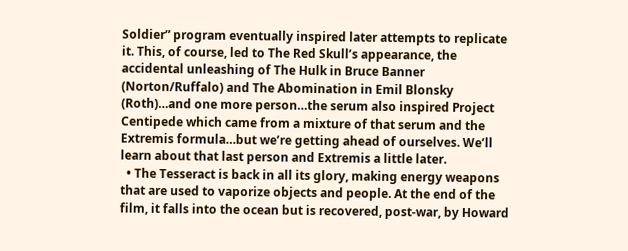Soldier” program eventually inspired later attempts to replicate it. This, of course, led to The Red Skull’s appearance, the accidental unleashing of The Hulk in Bruce Banner (Norton/Ruffalo) and The Abomination in Emil Blonsky (Roth)…and one more person…the serum also inspired Project Centipede which came from a mixture of that serum and the Extremis formula…but we’re getting ahead of ourselves. We’ll learn about that last person and Extremis a little later.
  • The Tesseract is back in all its glory, making energy weapons that are used to vaporize objects and people. At the end of the film, it falls into the ocean but is recovered, post-war, by Howard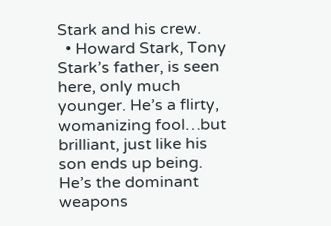Stark and his crew.
  • Howard Stark, Tony Stark’s father, is seen here, only much younger. He’s a flirty, womanizing fool…but brilliant, just like his son ends up being. He’s the dominant weapons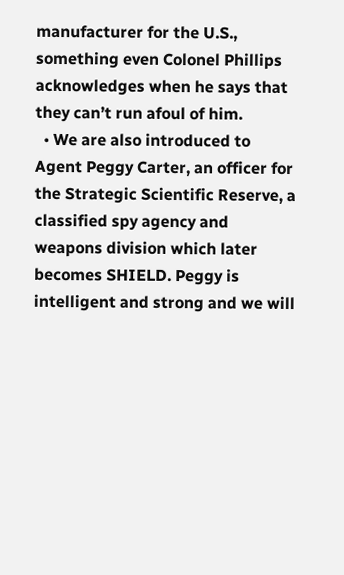manufacturer for the U.S., something even Colonel Phillips acknowledges when he says that they can’t run afoul of him.
  • We are also introduced to Agent Peggy Carter, an officer for the Strategic Scientific Reserve, a classified spy agency and weapons division which later becomes SHIELD. Peggy is intelligent and strong and we will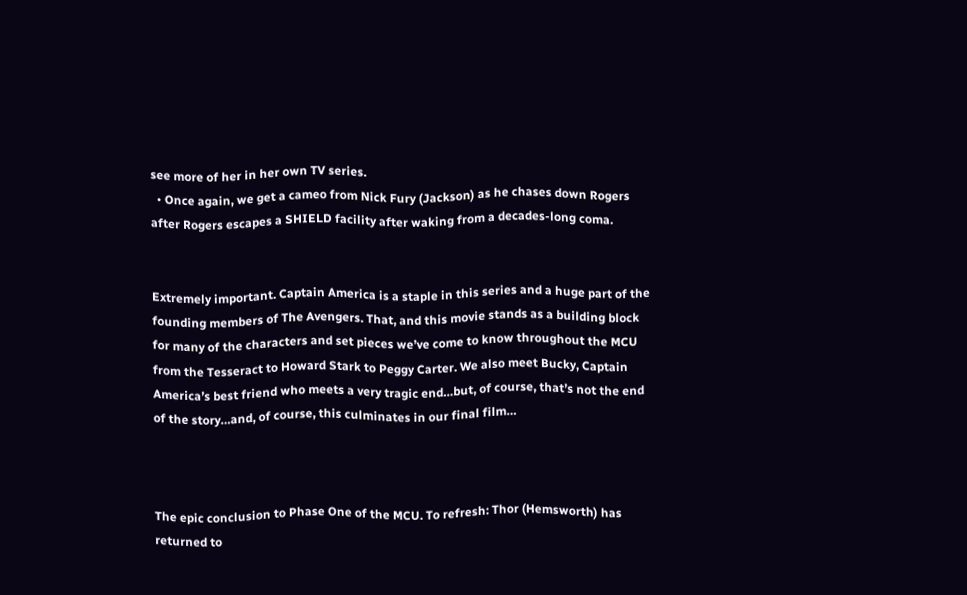see more of her in her own TV series.
  • Once again, we get a cameo from Nick Fury (Jackson) as he chases down Rogers after Rogers escapes a SHIELD facility after waking from a decades-long coma.


Extremely important. Captain America is a staple in this series and a huge part of the founding members of The Avengers. That, and this movie stands as a building block for many of the characters and set pieces we’ve come to know throughout the MCU from the Tesseract to Howard Stark to Peggy Carter. We also meet Bucky, Captain America’s best friend who meets a very tragic end…but, of course, that’s not the end of the story…and, of course, this culminates in our final film…



The epic conclusion to Phase One of the MCU. To refresh: Thor (Hemsworth) has returned to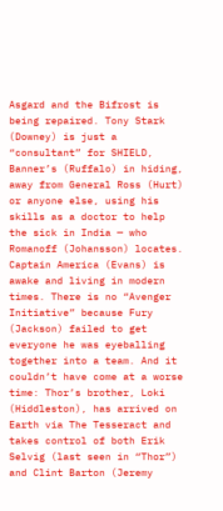Asgard and the Bifrost is being repaired. Tony Stark (Downey) is just a “consultant” for SHIELD, Banner’s (Ruffalo) in hiding, away from General Ross (Hurt) or anyone else, using his skills as a doctor to help the sick in India — who Romanoff (Johansson) locates. Captain America (Evans) is awake and living in modern times. There is no “Avenger Initiative” because Fury (Jackson) failed to get everyone he was eyeballing together into a team. And it couldn’t have come at a worse time: Thor’s brother, Loki (Hiddleston), has arrived on Earth via The Tesseract and takes control of both Erik Selvig (last seen in “Thor”) and Clint Barton (Jeremy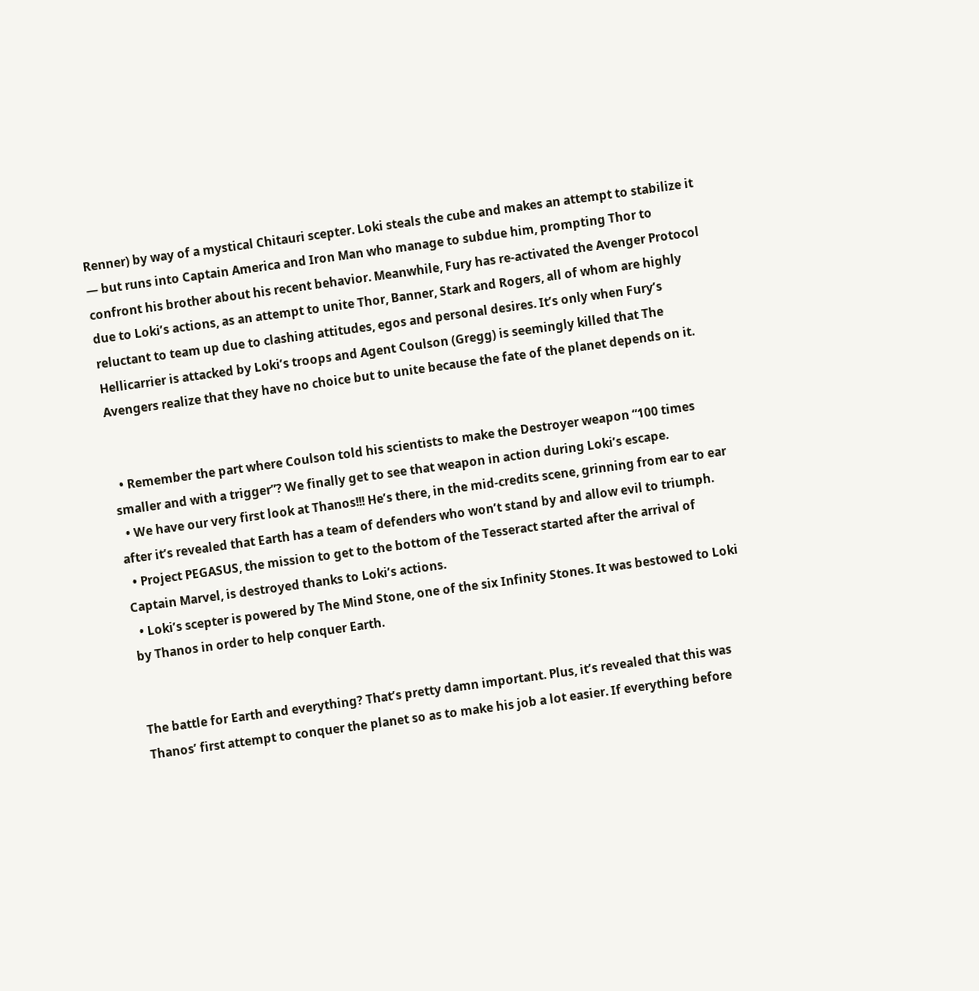Renner) by way of a mystical Chitauri scepter. Loki steals the cube and makes an attempt to stabilize it — but runs into Captain America and Iron Man who manage to subdue him, prompting Thor to confront his brother about his recent behavior. Meanwhile, Fury has re-activated the Avenger Protocol due to Loki’s actions, as an attempt to unite Thor, Banner, Stark and Rogers, all of whom are highly reluctant to team up due to clashing attitudes, egos and personal desires. It’s only when Fury’s Hellicarrier is attacked by Loki’s troops and Agent Coulson (Gregg) is seemingly killed that The Avengers realize that they have no choice but to unite because the fate of the planet depends on it.


  • Remember the part where Coulson told his scientists to make the Destroyer weapon “100 times smaller and with a trigger”? We finally get to see that weapon in action during Loki’s escape.
  • We have our very first look at Thanos!!! He’s there, in the mid-credits scene, grinning from ear to ear after it’s revealed that Earth has a team of defenders who won’t stand by and allow evil to triumph.
  • Project PEGASUS, the mission to get to the bottom of the Tesseract started after the arrival of Captain Marvel, is destroyed thanks to Loki’s actions.
  • Loki’s scepter is powered by The Mind Stone, one of the six Infinity Stones. It was bestowed to Loki by Thanos in order to help conquer Earth.


The battle for Earth and everything? That’s pretty damn important. Plus, it’s revealed that this was Thanos’ first attempt to conquer the planet so as to make his job a lot easier. If everything before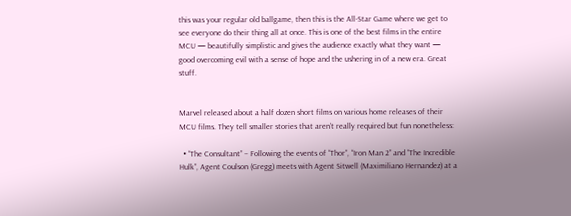this was your regular old ballgame, then this is the All-Star Game where we get to see everyone do their thing all at once. This is one of the best films in the entire MCU — beautifully simplistic and gives the audience exactly what they want — good overcoming evil with a sense of hope and the ushering in of a new era. Great stuff.


Marvel released about a half dozen short films on various home releases of their MCU films. They tell smaller stories that aren’t really required but fun nonetheless:

  • “The Consultant” – Following the events of “Thor”, “Iron Man 2” and “The Incredible Hulk”, Agent Coulson (Gregg) meets with Agent Sitwell (Maximiliano Hernandez) at a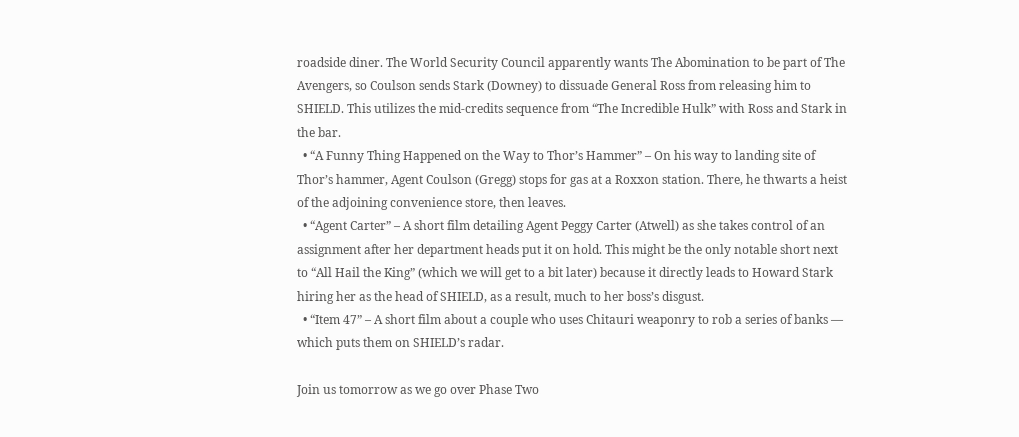roadside diner. The World Security Council apparently wants The Abomination to be part of The Avengers, so Coulson sends Stark (Downey) to dissuade General Ross from releasing him to SHIELD. This utilizes the mid-credits sequence from “The Incredible Hulk” with Ross and Stark in the bar.
  • “A Funny Thing Happened on the Way to Thor’s Hammer” – On his way to landing site of Thor’s hammer, Agent Coulson (Gregg) stops for gas at a Roxxon station. There, he thwarts a heist of the adjoining convenience store, then leaves.
  • “Agent Carter” – A short film detailing Agent Peggy Carter (Atwell) as she takes control of an assignment after her department heads put it on hold. This might be the only notable short next to “All Hail the King” (which we will get to a bit later) because it directly leads to Howard Stark hiring her as the head of SHIELD, as a result, much to her boss’s disgust.
  • “Item 47” – A short film about a couple who uses Chitauri weaponry to rob a series of banks — which puts them on SHIELD’s radar.

Join us tomorrow as we go over Phase Two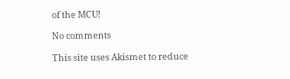of the MCU!

No comments

This site uses Akismet to reduce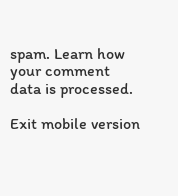spam. Learn how your comment data is processed.

Exit mobile version